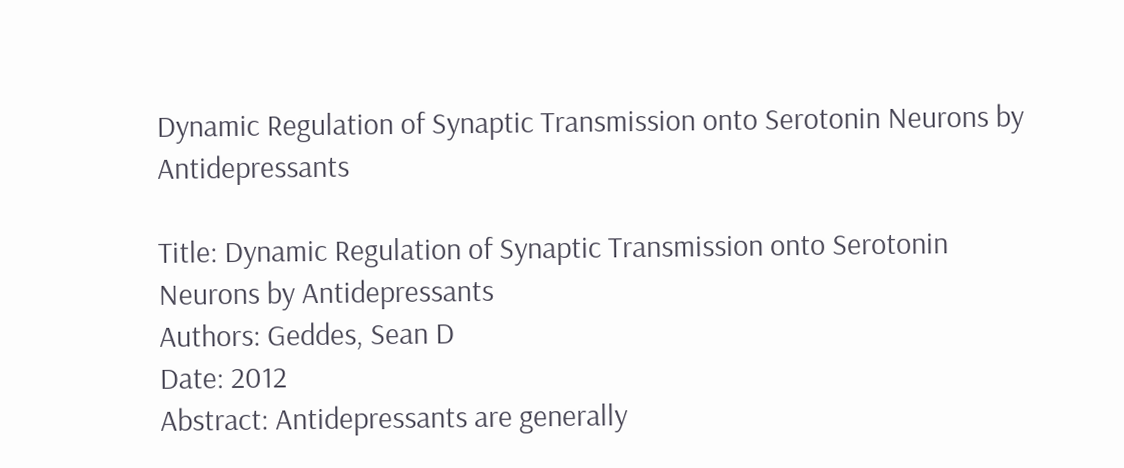Dynamic Regulation of Synaptic Transmission onto Serotonin Neurons by Antidepressants

Title: Dynamic Regulation of Synaptic Transmission onto Serotonin Neurons by Antidepressants
Authors: Geddes, Sean D
Date: 2012
Abstract: Antidepressants are generally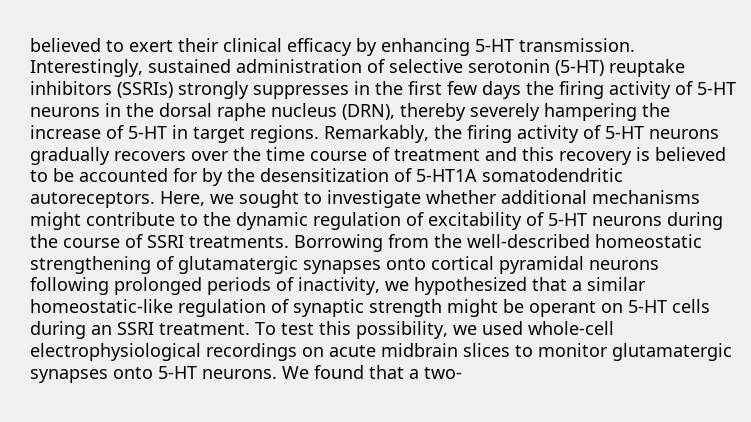believed to exert their clinical efficacy by enhancing 5-HT transmission. Interestingly, sustained administration of selective serotonin (5-HT) reuptake inhibitors (SSRIs) strongly suppresses in the first few days the firing activity of 5-HT neurons in the dorsal raphe nucleus (DRN), thereby severely hampering the increase of 5-HT in target regions. Remarkably, the firing activity of 5-HT neurons gradually recovers over the time course of treatment and this recovery is believed to be accounted for by the desensitization of 5-HT1A somatodendritic autoreceptors. Here, we sought to investigate whether additional mechanisms might contribute to the dynamic regulation of excitability of 5-HT neurons during the course of SSRI treatments. Borrowing from the well-described homeostatic strengthening of glutamatergic synapses onto cortical pyramidal neurons following prolonged periods of inactivity, we hypothesized that a similar homeostatic-like regulation of synaptic strength might be operant on 5-HT cells during an SSRI treatment. To test this possibility, we used whole-cell electrophysiological recordings on acute midbrain slices to monitor glutamatergic synapses onto 5-HT neurons. We found that a two-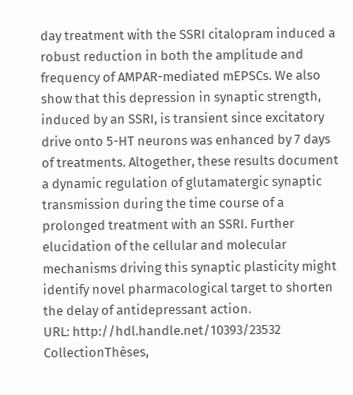day treatment with the SSRI citalopram induced a robust reduction in both the amplitude and frequency of AMPAR-mediated mEPSCs. We also show that this depression in synaptic strength, induced by an SSRI, is transient since excitatory drive onto 5-HT neurons was enhanced by 7 days of treatments. Altogether, these results document a dynamic regulation of glutamatergic synaptic transmission during the time course of a prolonged treatment with an SSRI. Further elucidation of the cellular and molecular mechanisms driving this synaptic plasticity might identify novel pharmacological target to shorten the delay of antidepressant action.
URL: http://hdl.handle.net/10393/23532
CollectionThèses,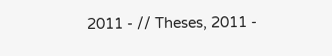2011 - // Theses, 2011 -